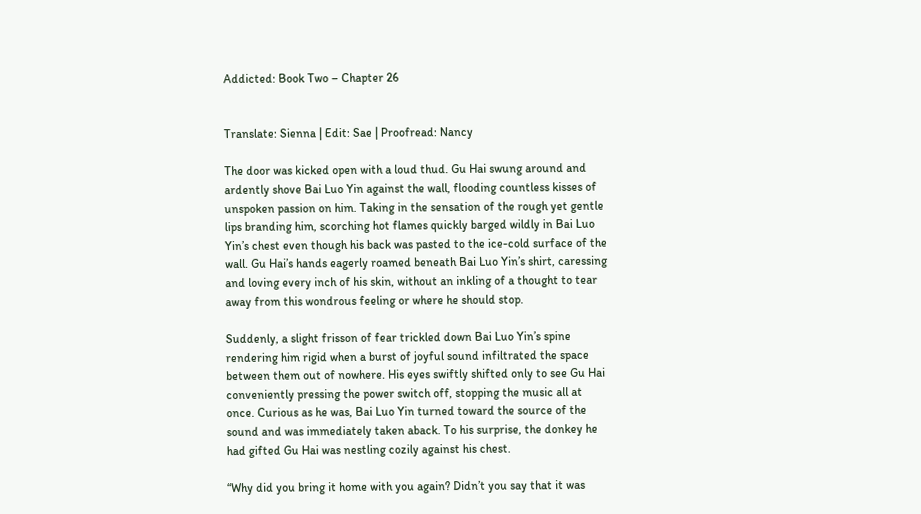Addicted: Book Two – Chapter 26


Translate: Sienna | Edit: Sae | Proofread: Nancy

The door was kicked open with a loud thud. Gu Hai swung around and ardently shove Bai Luo Yin against the wall, flooding countless kisses of unspoken passion on him. Taking in the sensation of the rough yet gentle lips branding him, scorching hot flames quickly barged wildly in Bai Luo Yin’s chest even though his back was pasted to the ice-cold surface of the wall. Gu Hai’s hands eagerly roamed beneath Bai Luo Yin’s shirt, caressing and loving every inch of his skin, without an inkling of a thought to tear away from this wondrous feeling or where he should stop.

Suddenly, a slight frisson of fear trickled down Bai Luo Yin’s spine rendering him rigid when a burst of joyful sound infiltrated the space between them out of nowhere. His eyes swiftly shifted only to see Gu Hai conveniently pressing the power switch off, stopping the music all at once. Curious as he was, Bai Luo Yin turned toward the source of the sound and was immediately taken aback. To his surprise, the donkey he had gifted Gu Hai was nestling cozily against his chest.

“Why did you bring it home with you again? Didn’t you say that it was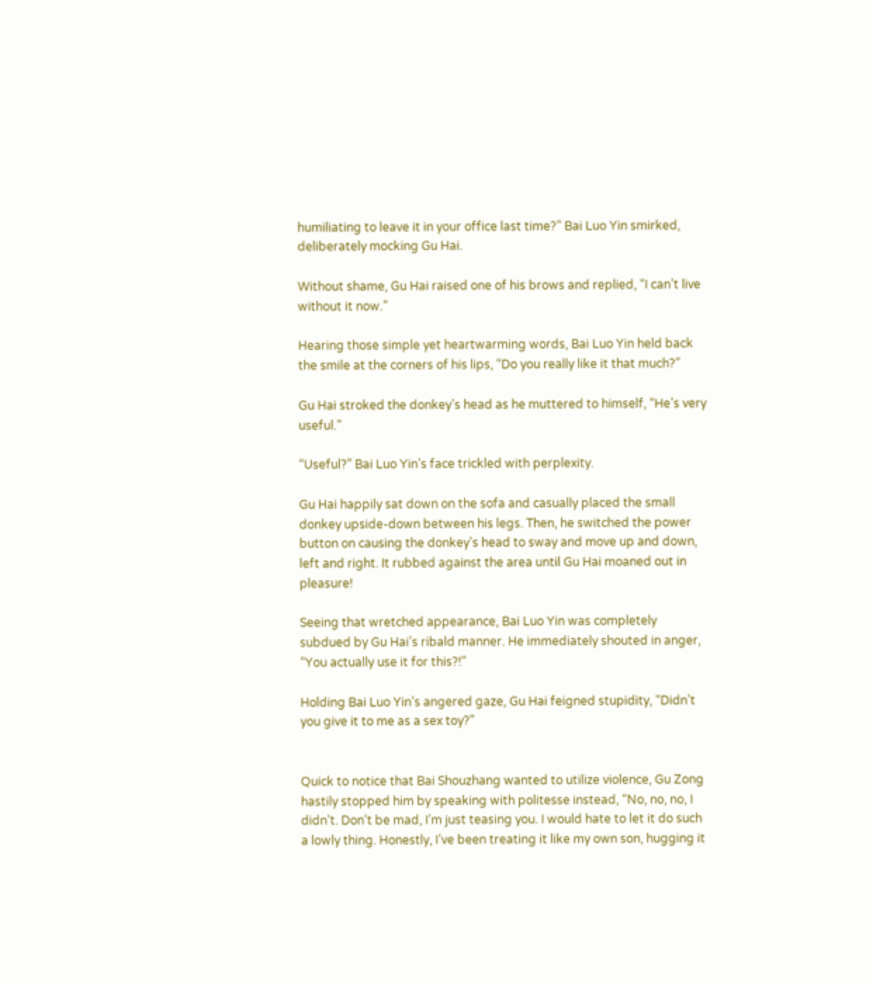humiliating to leave it in your office last time?” Bai Luo Yin smirked, deliberately mocking Gu Hai.

Without shame, Gu Hai raised one of his brows and replied, “I can’t live without it now.”

Hearing those simple yet heartwarming words, Bai Luo Yin held back the smile at the corners of his lips, “Do you really like it that much?”

Gu Hai stroked the donkey’s head as he muttered to himself, “He’s very useful.”

“Useful?” Bai Luo Yin’s face trickled with perplexity.

Gu Hai happily sat down on the sofa and casually placed the small donkey upside-down between his legs. Then, he switched the power button on causing the donkey’s head to sway and move up and down, left and right. It rubbed against the area until Gu Hai moaned out in pleasure!

Seeing that wretched appearance, Bai Luo Yin was completely subdued by Gu Hai’s ribald manner. He immediately shouted in anger, “You actually use it for this?!”

Holding Bai Luo Yin’s angered gaze, Gu Hai feigned stupidity, “Didn’t you give it to me as a sex toy?”


Quick to notice that Bai Shouzhang wanted to utilize violence, Gu Zong hastily stopped him by speaking with politesse instead, “No, no, no, I didn’t. Don’t be mad, I’m just teasing you. I would hate to let it do such a lowly thing. Honestly, I’ve been treating it like my own son, hugging it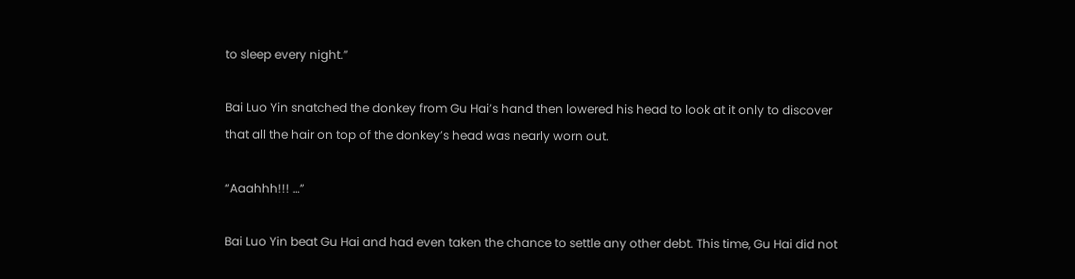to sleep every night.”

Bai Luo Yin snatched the donkey from Gu Hai’s hand then lowered his head to look at it only to discover that all the hair on top of the donkey’s head was nearly worn out.

“Aaahhh!!! …”

Bai Luo Yin beat Gu Hai and had even taken the chance to settle any other debt. This time, Gu Hai did not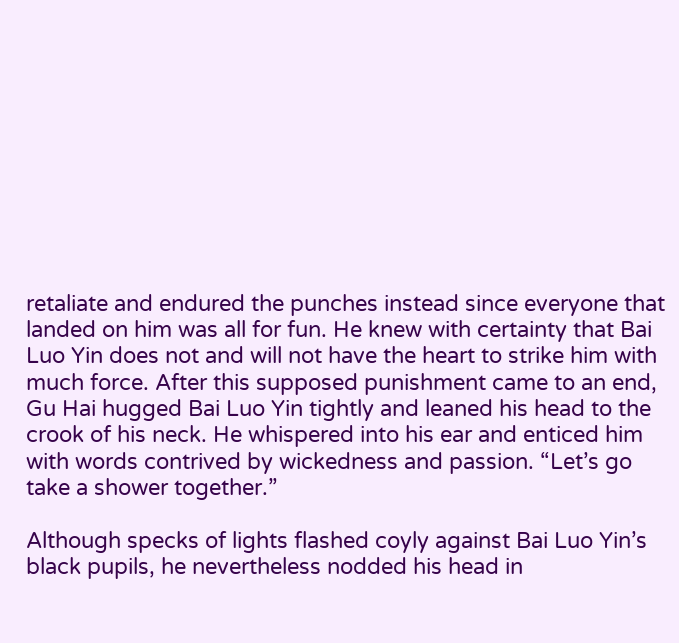retaliate and endured the punches instead since everyone that landed on him was all for fun. He knew with certainty that Bai Luo Yin does not and will not have the heart to strike him with much force. After this supposed punishment came to an end, Gu Hai hugged Bai Luo Yin tightly and leaned his head to the crook of his neck. He whispered into his ear and enticed him with words contrived by wickedness and passion. “Let’s go take a shower together.”

Although specks of lights flashed coyly against Bai Luo Yin’s black pupils, he nevertheless nodded his head in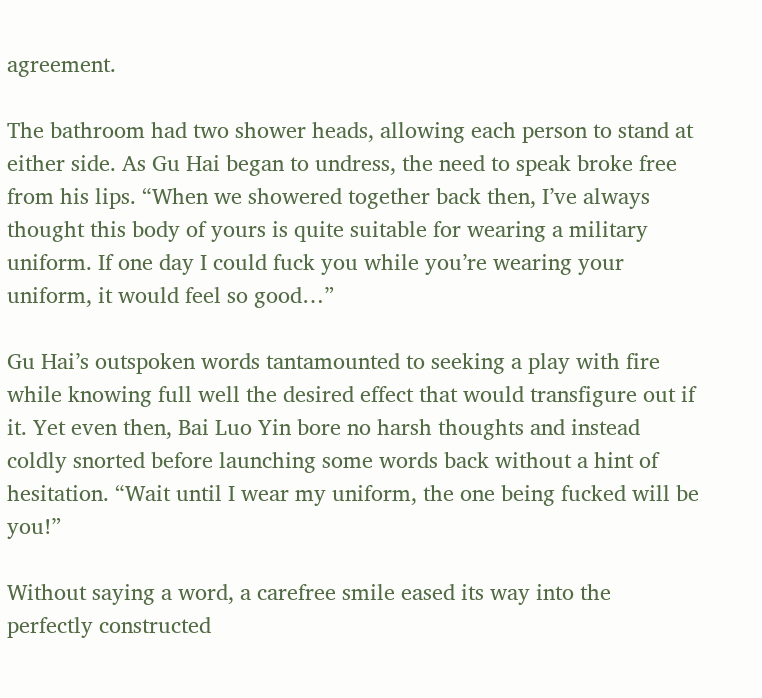agreement.

The bathroom had two shower heads, allowing each person to stand at either side. As Gu Hai began to undress, the need to speak broke free from his lips. “When we showered together back then, I’ve always thought this body of yours is quite suitable for wearing a military uniform. If one day I could fuck you while you’re wearing your uniform, it would feel so good…”

Gu Hai’s outspoken words tantamounted to seeking a play with fire while knowing full well the desired effect that would transfigure out if it. Yet even then, Bai Luo Yin bore no harsh thoughts and instead coldly snorted before launching some words back without a hint of hesitation. “Wait until I wear my uniform, the one being fucked will be you!”

Without saying a word, a carefree smile eased its way into the perfectly constructed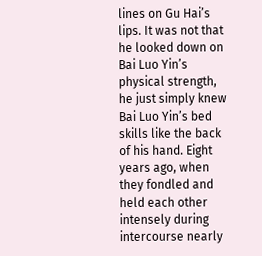lines on Gu Hai’s lips. It was not that he looked down on Bai Luo Yin’s physical strength, he just simply knew Bai Luo Yin’s bed skills like the back of his hand. Eight years ago, when they fondled and held each other intensely during intercourse nearly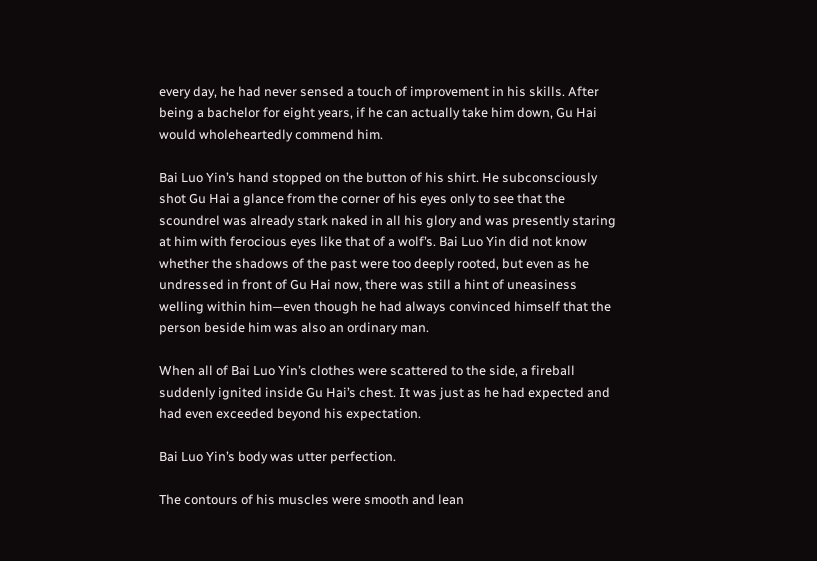every day, he had never sensed a touch of improvement in his skills. After being a bachelor for eight years, if he can actually take him down, Gu Hai would wholeheartedly commend him.

Bai Luo Yin’s hand stopped on the button of his shirt. He subconsciously shot Gu Hai a glance from the corner of his eyes only to see that the scoundrel was already stark naked in all his glory and was presently staring at him with ferocious eyes like that of a wolf’s. Bai Luo Yin did not know whether the shadows of the past were too deeply rooted, but even as he undressed in front of Gu Hai now, there was still a hint of uneasiness welling within him—even though he had always convinced himself that the person beside him was also an ordinary man.

When all of Bai Luo Yin’s clothes were scattered to the side, a fireball suddenly ignited inside Gu Hai’s chest. It was just as he had expected and had even exceeded beyond his expectation.

Bai Luo Yin’s body was utter perfection.

The contours of his muscles were smooth and lean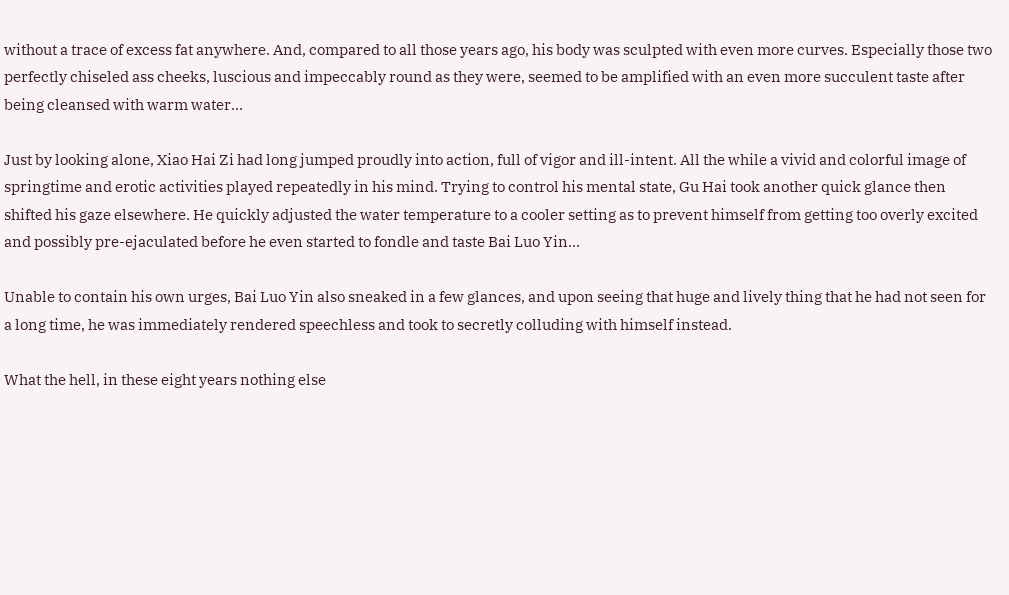without a trace of excess fat anywhere. And, compared to all those years ago, his body was sculpted with even more curves. Especially those two perfectly chiseled ass cheeks, luscious and impeccably round as they were, seemed to be amplified with an even more succulent taste after being cleansed with warm water…

Just by looking alone, Xiao Hai Zi had long jumped proudly into action, full of vigor and ill-intent. All the while a vivid and colorful image of springtime and erotic activities played repeatedly in his mind. Trying to control his mental state, Gu Hai took another quick glance then shifted his gaze elsewhere. He quickly adjusted the water temperature to a cooler setting as to prevent himself from getting too overly excited and possibly pre-ejaculated before he even started to fondle and taste Bai Luo Yin…

Unable to contain his own urges, Bai Luo Yin also sneaked in a few glances, and upon seeing that huge and lively thing that he had not seen for a long time, he was immediately rendered speechless and took to secretly colluding with himself instead.

What the hell, in these eight years nothing else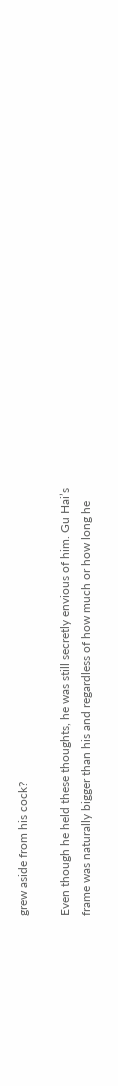grew aside from his cock?

Even though he held these thoughts, he was still secretly envious of him. Gu Hai’s frame was naturally bigger than his and regardless of how much or how long he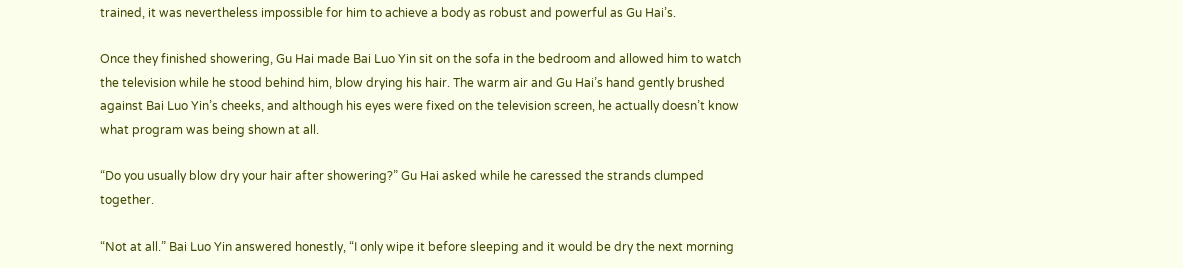trained, it was nevertheless impossible for him to achieve a body as robust and powerful as Gu Hai’s.

Once they finished showering, Gu Hai made Bai Luo Yin sit on the sofa in the bedroom and allowed him to watch the television while he stood behind him, blow drying his hair. The warm air and Gu Hai’s hand gently brushed against Bai Luo Yin’s cheeks, and although his eyes were fixed on the television screen, he actually doesn’t know what program was being shown at all.

“Do you usually blow dry your hair after showering?” Gu Hai asked while he caressed the strands clumped together.

“Not at all.” Bai Luo Yin answered honestly, “I only wipe it before sleeping and it would be dry the next morning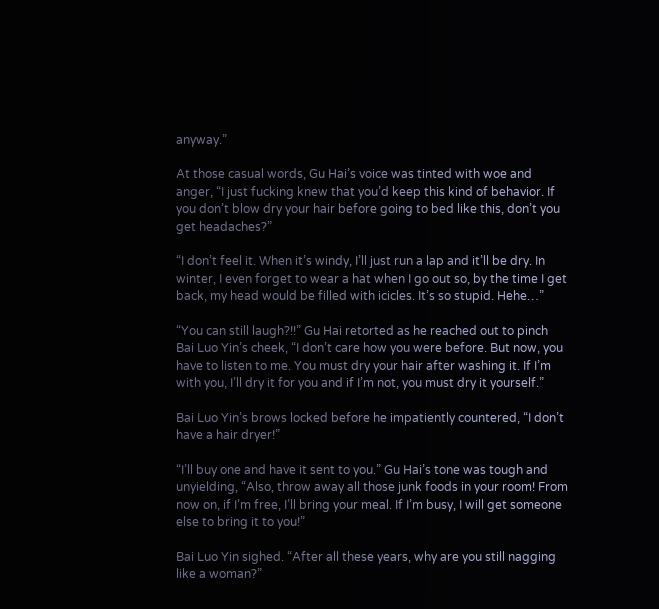anyway.”

At those casual words, Gu Hai’s voice was tinted with woe and anger, “I just fucking knew that you’d keep this kind of behavior. If you don’t blow dry your hair before going to bed like this, don’t you get headaches?”

“I don’t feel it. When it’s windy, I’ll just run a lap and it’ll be dry. In winter, I even forget to wear a hat when I go out so, by the time I get back, my head would be filled with icicles. It’s so stupid. Hehe…”

“You can still laugh?!!” Gu Hai retorted as he reached out to pinch Bai Luo Yin’s cheek, “I don’t care how you were before. But now, you have to listen to me. You must dry your hair after washing it. If I’m with you, I’ll dry it for you and if I’m not, you must dry it yourself.”

Bai Luo Yin’s brows locked before he impatiently countered, “I don’t have a hair dryer!”

“I’ll buy one and have it sent to you.” Gu Hai’s tone was tough and unyielding, “Also, throw away all those junk foods in your room! From now on, if I’m free, I’ll bring your meal. If I’m busy, I will get someone else to bring it to you!”

Bai Luo Yin sighed. “After all these years, why are you still nagging like a woman?”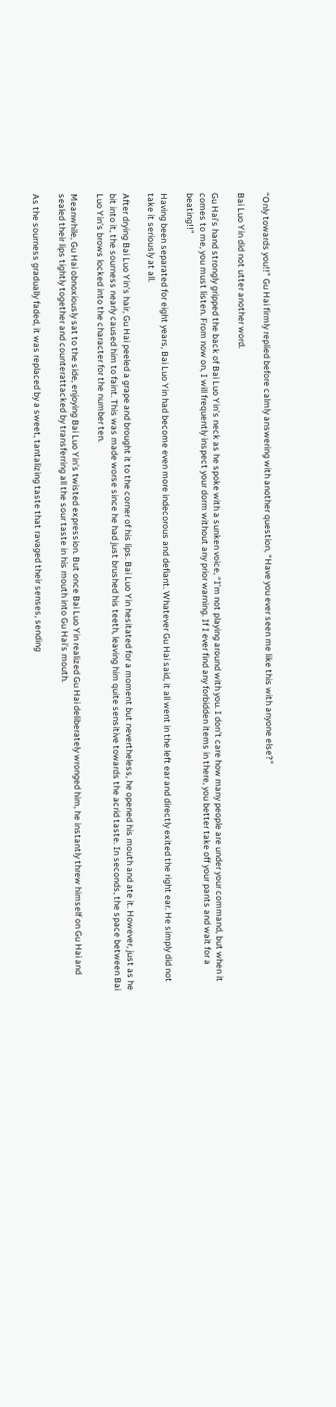“Only towards you!!” Gu Hai firmly replied before calmly answering with another question, “Have you ever seen me like this with anyone else?”

Bai Luo Yin did not utter another word.

Gu Hai’s hand strongly gripped the back of Bai Luo Yin’s neck as he spoke with a sunken voice, “I’m not playing around with you. I don’t care how many people are under your command, but when it comes to me, you must listen. From now on, I will frequently inspect your dorm without any prior warning. If I ever find any forbidden items in there, you better take off your pants and wait for a beating!!”

Having been separated for eight years, Bai Luo Yin had become even more indecorous and defiant. Whatever Gu Hai said, it all went in the left ear and directly exited the right ear. He simply did not take it seriously at all.

After drying Bai Luo Yin’s hair, Gu Hai peeled a grape and brought it to the corner of his lips. Bai Luo Yin hesitated for a moment but nevertheless, he opened his mouth and ate it. However, just as he bit into it, the sourness nearly caused him to faint. This was made worse since he had just brushed his teeth, leaving him quite sensitive towards the acrid taste. In seconds, the space between Bai Luo Yin’s brows locked into the character for the number ten.

Meanwhile, Gu Hai obnoxiously sat to the side, enjoying Bai Luo Yin’s twisted expression. But once Bai Luo Yin realized Gu Hai deliberately wronged him, he instantly threw himself on Gu Hai and sealed their lips tightly together and counterattacked by transferring all the sour taste in his mouth into Gu Hai’s mouth.

As the sourness gradually faded, it was replaced by a sweet, tantalizing taste that ravaged their senses, sending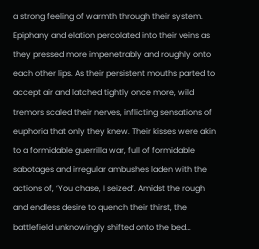a strong feeling of warmth through their system. Epiphany and elation percolated into their veins as they pressed more impenetrably and roughly onto each other lips. As their persistent mouths parted to accept air and latched tightly once more, wild tremors scaled their nerves, inflicting sensations of euphoria that only they knew. Their kisses were akin to a formidable guerrilla war, full of formidable sabotages and irregular ambushes laden with the actions of, ‘You chase, I seized’. Amidst the rough and endless desire to quench their thirst, the battlefield unknowingly shifted onto the bed…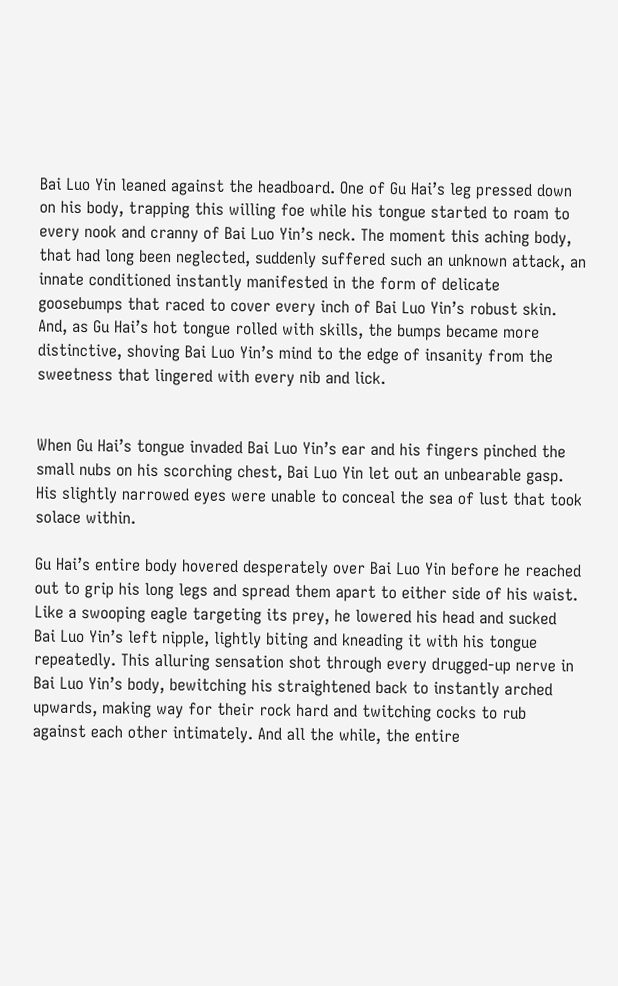Bai Luo Yin leaned against the headboard. One of Gu Hai’s leg pressed down on his body, trapping this willing foe while his tongue started to roam to every nook and cranny of Bai Luo Yin’s neck. The moment this aching body, that had long been neglected, suddenly suffered such an unknown attack, an innate conditioned instantly manifested in the form of delicate goosebumps that raced to cover every inch of Bai Luo Yin’s robust skin. And, as Gu Hai’s hot tongue rolled with skills, the bumps became more distinctive, shoving Bai Luo Yin’s mind to the edge of insanity from the sweetness that lingered with every nib and lick.


When Gu Hai’s tongue invaded Bai Luo Yin’s ear and his fingers pinched the small nubs on his scorching chest, Bai Luo Yin let out an unbearable gasp. His slightly narrowed eyes were unable to conceal the sea of lust that took solace within.

Gu Hai’s entire body hovered desperately over Bai Luo Yin before he reached out to grip his long legs and spread them apart to either side of his waist. Like a swooping eagle targeting its prey, he lowered his head and sucked Bai Luo Yin’s left nipple, lightly biting and kneading it with his tongue repeatedly. This alluring sensation shot through every drugged-up nerve in Bai Luo Yin’s body, bewitching his straightened back to instantly arched upwards, making way for their rock hard and twitching cocks to rub against each other intimately. And all the while, the entire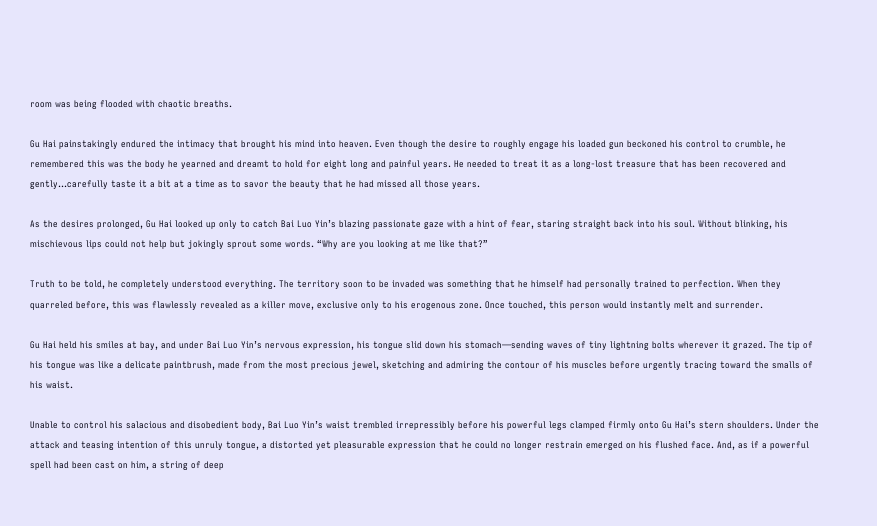room was being flooded with chaotic breaths.

Gu Hai painstakingly endured the intimacy that brought his mind into heaven. Even though the desire to roughly engage his loaded gun beckoned his control to crumble, he remembered this was the body he yearned and dreamt to hold for eight long and painful years. He needed to treat it as a long-lost treasure that has been recovered and gently…carefully taste it a bit at a time as to savor the beauty that he had missed all those years.

As the desires prolonged, Gu Hai looked up only to catch Bai Luo Yin’s blazing passionate gaze with a hint of fear, staring straight back into his soul. Without blinking, his mischievous lips could not help but jokingly sprout some words. “Why are you looking at me like that?”

Truth to be told, he completely understood everything. The territory soon to be invaded was something that he himself had personally trained to perfection. When they quarreled before, this was flawlessly revealed as a killer move, exclusive only to his erogenous zone. Once touched, this person would instantly melt and surrender.

Gu Hai held his smiles at bay, and under Bai Luo Yin’s nervous expression, his tongue slid down his stomach—sending waves of tiny lightning bolts wherever it grazed. The tip of his tongue was like a delicate paintbrush, made from the most precious jewel, sketching and admiring the contour of his muscles before urgently tracing toward the smalls of his waist.

Unable to control his salacious and disobedient body, Bai Luo Yin’s waist trembled irrepressibly before his powerful legs clamped firmly onto Gu Hai’s stern shoulders. Under the attack and teasing intention of this unruly tongue, a distorted yet pleasurable expression that he could no longer restrain emerged on his flushed face. And, as if a powerful spell had been cast on him, a string of deep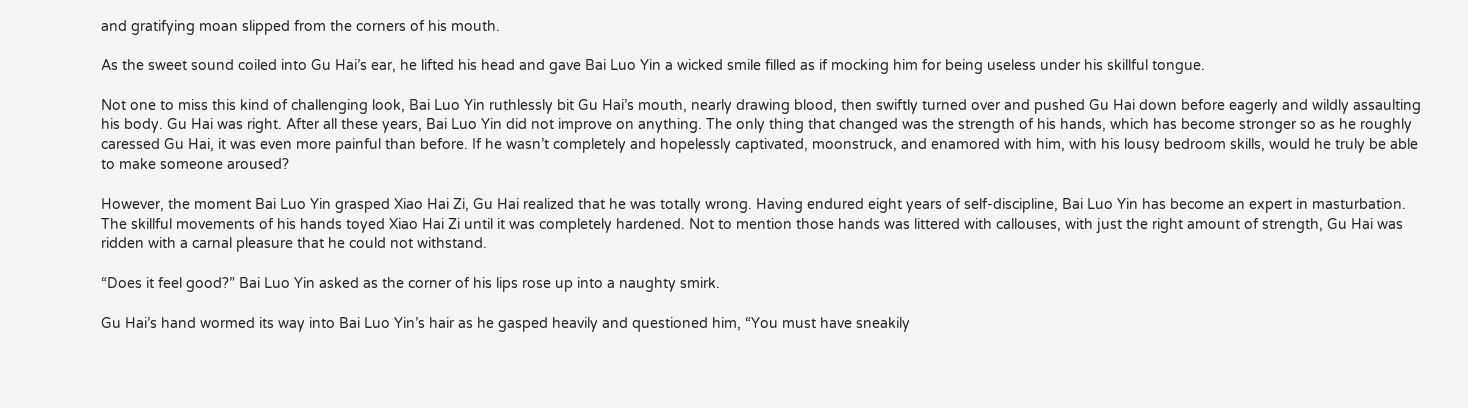and gratifying moan slipped from the corners of his mouth.

As the sweet sound coiled into Gu Hai’s ear, he lifted his head and gave Bai Luo Yin a wicked smile filled as if mocking him for being useless under his skillful tongue.

Not one to miss this kind of challenging look, Bai Luo Yin ruthlessly bit Gu Hai’s mouth, nearly drawing blood, then swiftly turned over and pushed Gu Hai down before eagerly and wildly assaulting his body. Gu Hai was right. After all these years, Bai Luo Yin did not improve on anything. The only thing that changed was the strength of his hands, which has become stronger so as he roughly caressed Gu Hai, it was even more painful than before. If he wasn’t completely and hopelessly captivated, moonstruck, and enamored with him, with his lousy bedroom skills, would he truly be able to make someone aroused?

However, the moment Bai Luo Yin grasped Xiao Hai Zi, Gu Hai realized that he was totally wrong. Having endured eight years of self-discipline, Bai Luo Yin has become an expert in masturbation. The skillful movements of his hands toyed Xiao Hai Zi until it was completely hardened. Not to mention those hands was littered with callouses, with just the right amount of strength, Gu Hai was ridden with a carnal pleasure that he could not withstand.

“Does it feel good?” Bai Luo Yin asked as the corner of his lips rose up into a naughty smirk.

Gu Hai’s hand wormed its way into Bai Luo Yin’s hair as he gasped heavily and questioned him, “You must have sneakily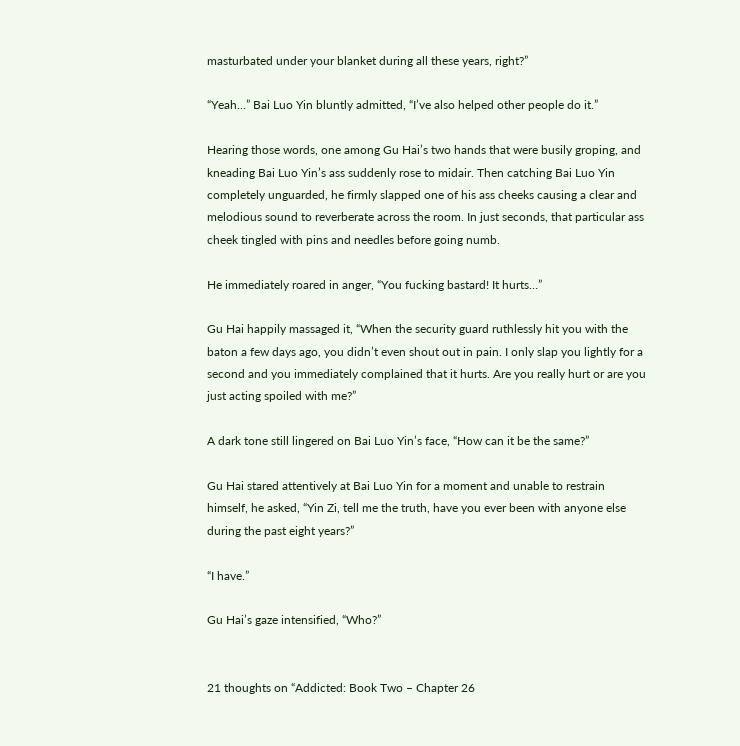masturbated under your blanket during all these years, right?”

“Yeah…” Bai Luo Yin bluntly admitted, “I’ve also helped other people do it.”

Hearing those words, one among Gu Hai’s two hands that were busily groping, and kneading Bai Luo Yin’s ass suddenly rose to midair. Then catching Bai Luo Yin completely unguarded, he firmly slapped one of his ass cheeks causing a clear and melodious sound to reverberate across the room. In just seconds, that particular ass cheek tingled with pins and needles before going numb.

He immediately roared in anger, “You fucking bastard! It hurts…”

Gu Hai happily massaged it, “When the security guard ruthlessly hit you with the baton a few days ago, you didn’t even shout out in pain. I only slap you lightly for a second and you immediately complained that it hurts. Are you really hurt or are you just acting spoiled with me?”

A dark tone still lingered on Bai Luo Yin’s face, “How can it be the same?”

Gu Hai stared attentively at Bai Luo Yin for a moment and unable to restrain himself, he asked, “Yin Zi, tell me the truth, have you ever been with anyone else during the past eight years?”

“I have.”

Gu Hai’s gaze intensified, “Who?”


21 thoughts on “Addicted: Book Two – Chapter 26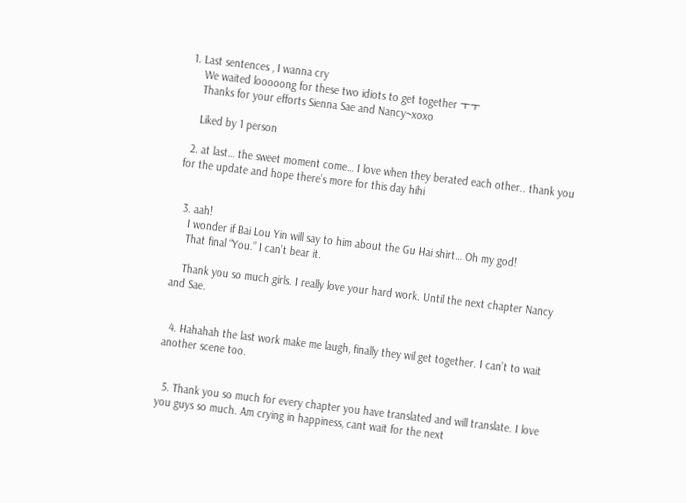1. Last sentences , I wanna cry
    We waited looooong for these two idiots to get together ㅜㅜ
    Thanks for your efforts Sienna Sae and Nancy~xoxo

    Liked by 1 person

  2. at last… the sweet moment come… I love when they berated each other.. thank you for the update and hope there’s more for this day hihi


  3. aah!
    I wonder if Bai Lou Yin will say to him about the Gu Hai shirt… Oh my god!
    That final “You.” I can’t bear it.

    Thank you so much girls. I really love your hard work. Until the next chapter Nancy and Sae.


  4. Hahahah the last work make me laugh, finally they wil get together. I can’t to wait another scene too.


  5. Thank you so much for every chapter you have translated and will translate. I love you guys so much. Am crying in happiness, cant wait for the next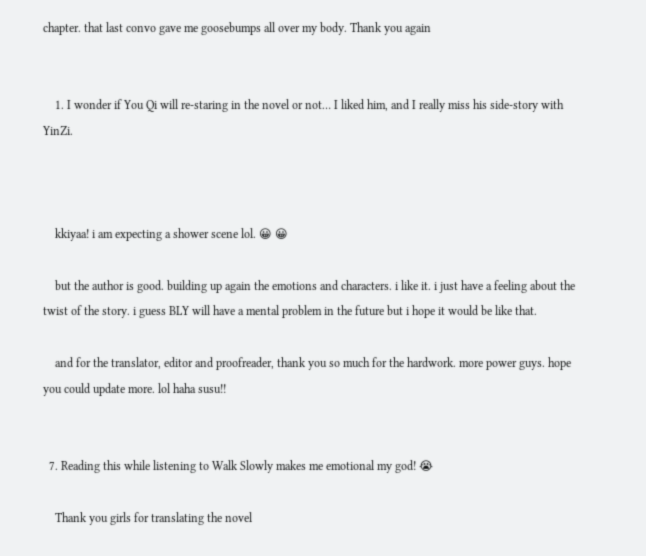chapter. that last convo gave me goosebumps all over my body. Thank you again


    1. I wonder if You Qi will re-staring in the novel or not… I liked him, and I really miss his side-story with YinZi.



    kkiyaa! i am expecting a shower scene lol. 😀 😀

    but the author is good. building up again the emotions and characters. i like it. i just have a feeling about the twist of the story. i guess BLY will have a mental problem in the future but i hope it would be like that.

    and for the translator, editor and proofreader, thank you so much for the hardwork. more power guys. hope you could update more. lol haha susu!!


  7. Reading this while listening to Walk Slowly makes me emotional my god! 😭

    Thank you girls for translating the novel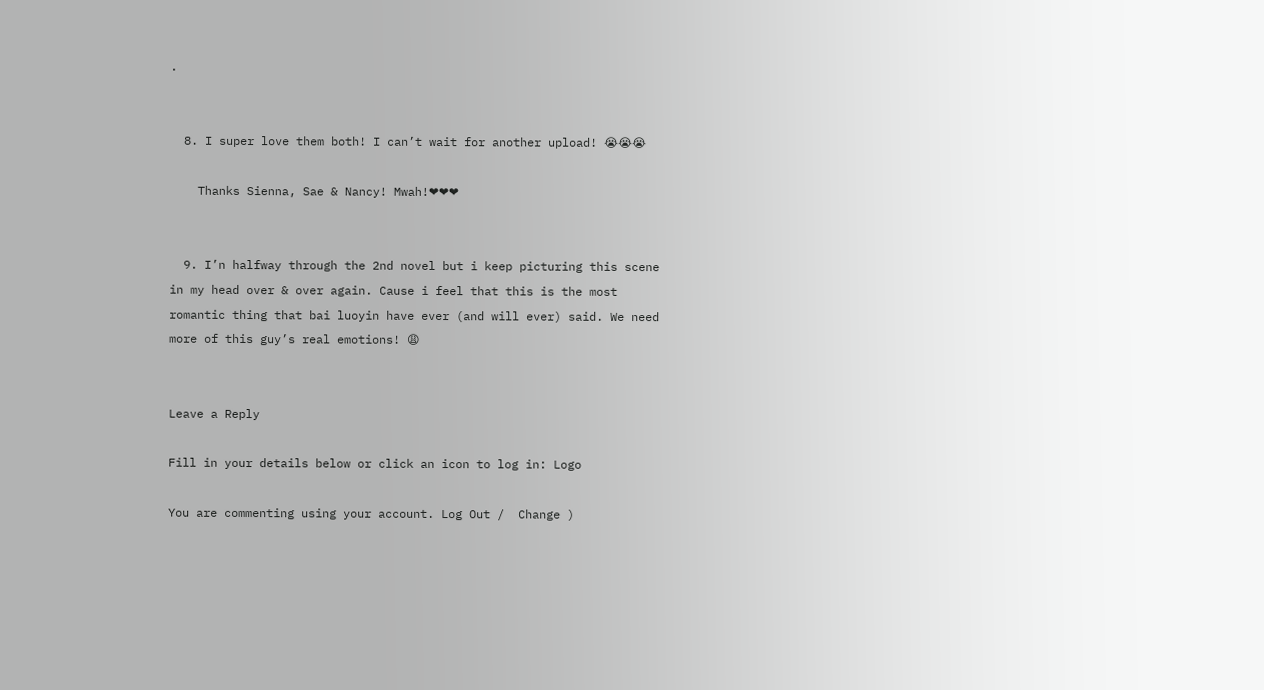.


  8. I super love them both! I can’t wait for another upload! 😭😭😭

    Thanks Sienna, Sae & Nancy! Mwah!❤❤❤


  9. I’n halfway through the 2nd novel but i keep picturing this scene in my head over & over again. Cause i feel that this is the most romantic thing that bai luoyin have ever (and will ever) said. We need more of this guy’s real emotions! 😩


Leave a Reply

Fill in your details below or click an icon to log in: Logo

You are commenting using your account. Log Out /  Change )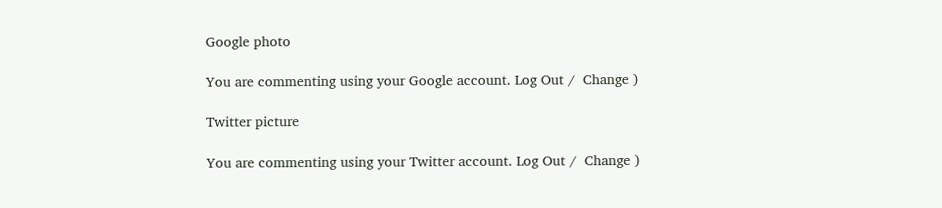Google photo

You are commenting using your Google account. Log Out /  Change )

Twitter picture

You are commenting using your Twitter account. Log Out /  Change )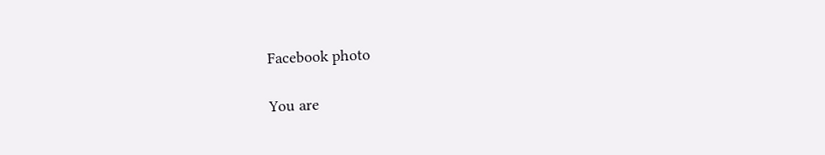Facebook photo

You are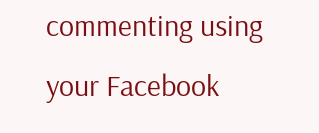commenting using your Facebook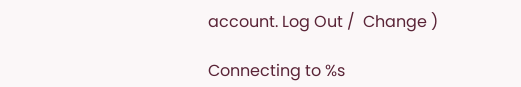account. Log Out /  Change )

Connecting to %s